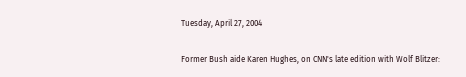Tuesday, April 27, 2004

Former Bush aide Karen Hughes, on CNN's late edition with Wolf Blitzer: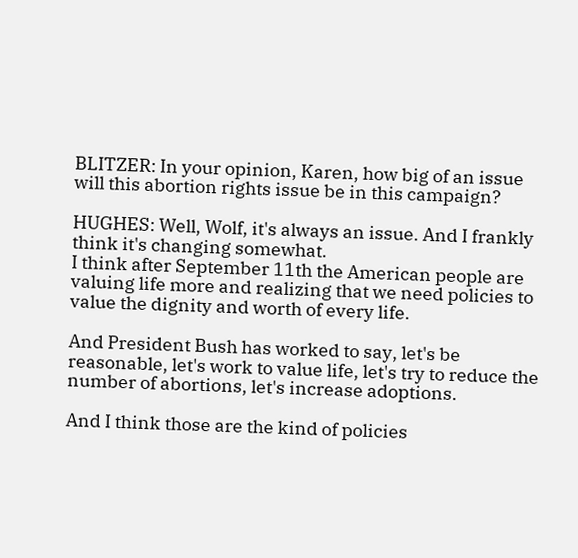BLITZER: In your opinion, Karen, how big of an issue will this abortion rights issue be in this campaign?

HUGHES: Well, Wolf, it's always an issue. And I frankly think it's changing somewhat.
I think after September 11th the American people are valuing life more and realizing that we need policies to value the dignity and worth of every life.

And President Bush has worked to say, let's be reasonable, let's work to value life, let's try to reduce the number of abortions, let's increase adoptions.

And I think those are the kind of policies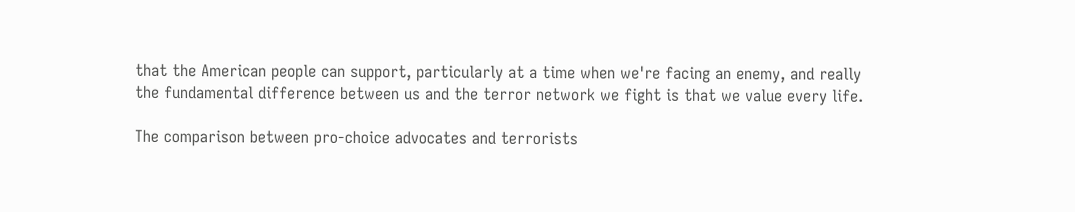that the American people can support, particularly at a time when we're facing an enemy, and really
the fundamental difference between us and the terror network we fight is that we value every life.

The comparison between pro-choice advocates and terrorists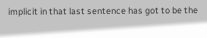implicit in that last sentence has got to be the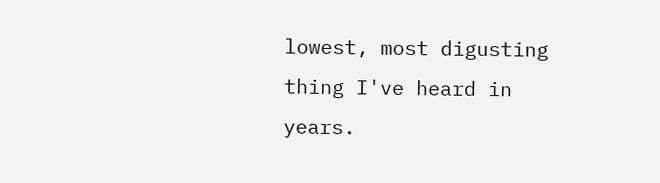lowest, most digusting thing I've heard in years.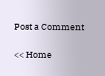Post a Comment

<< Home